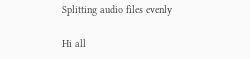Splitting audio files evenly

Hi all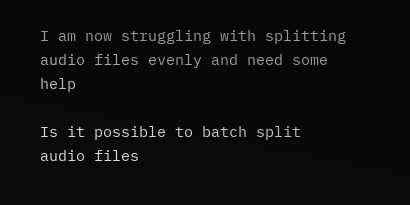I am now struggling with splitting audio files evenly and need some help

Is it possible to batch split audio files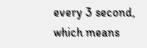every 3 second, which means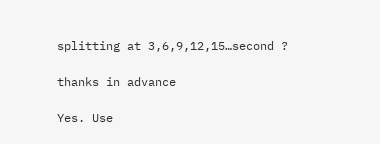splitting at 3,6,9,12,15…second ?

thanks in advance

Yes. Use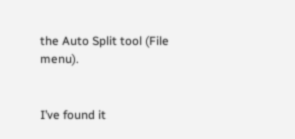the Auto Split tool (File menu).


I’ve found it